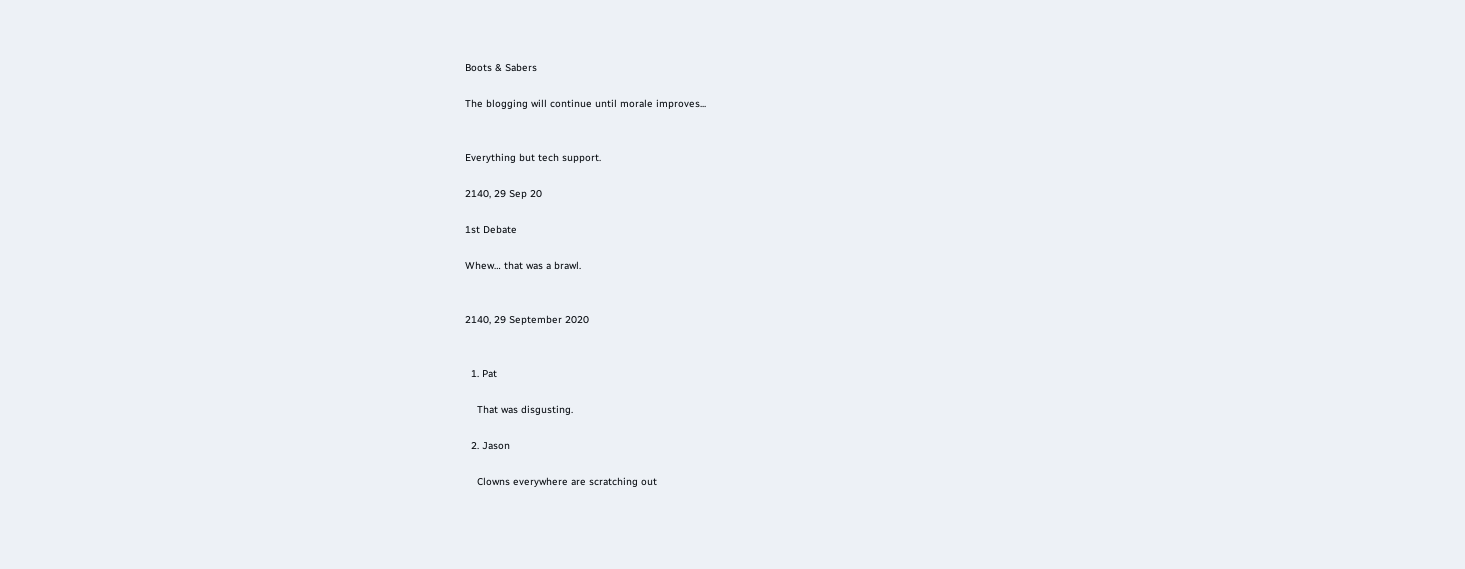Boots & Sabers

The blogging will continue until morale improves...


Everything but tech support.

2140, 29 Sep 20

1st Debate

Whew… that was a brawl.


2140, 29 September 2020


  1. Pat

    That was disgusting.

  2. Jason

    Clowns everywhere are scratching out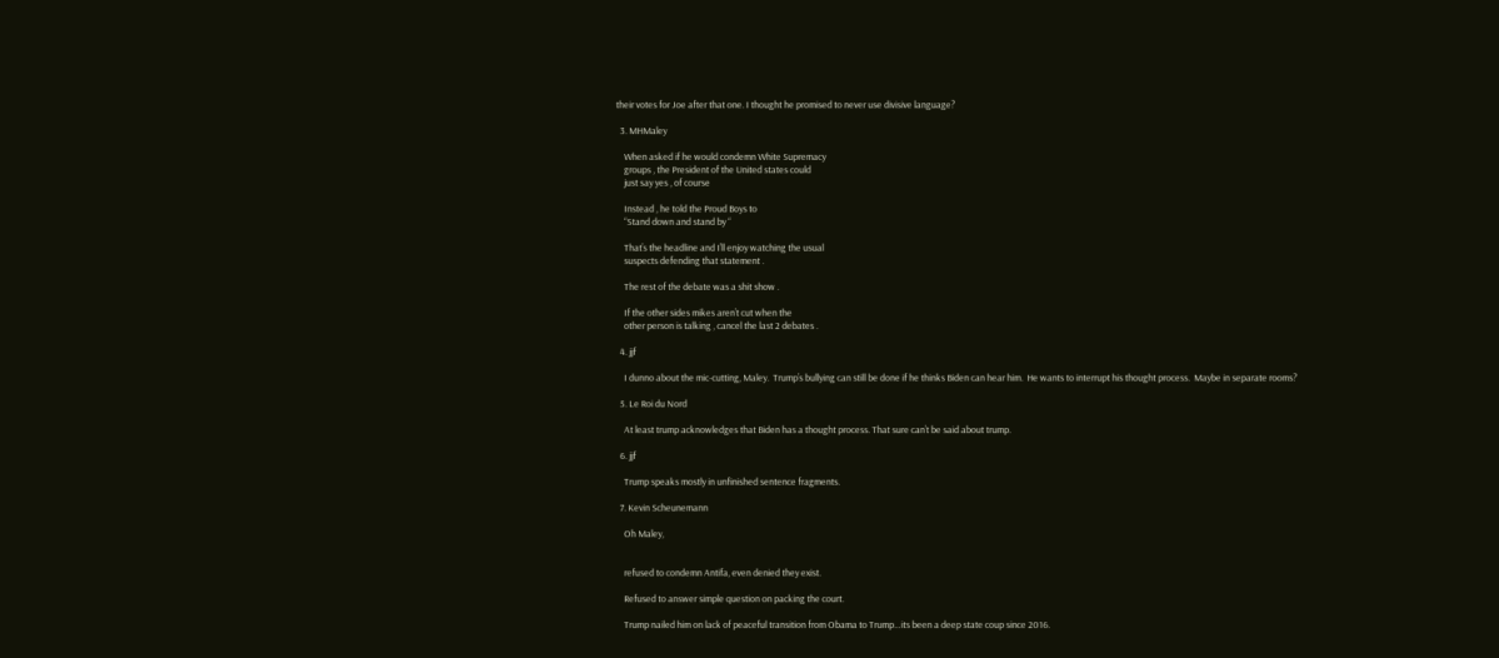their votes for Joe after that one. I thought he promised to never use divisive language?

  3. MHMaley

    When asked if he would condemn White Supremacy
    groups , the President of the United states could
    just say yes , of course

    Instead , he told the Proud Boys to
    “Stand down and stand by “

    That’s the headline and I’ll enjoy watching the usual
    suspects defending that statement .

    The rest of the debate was a shit show .

    If the other sides mikes aren’t cut when the
    other person is talking , cancel the last 2 debates .

  4. jjf

    I dunno about the mic-cutting, Maley.  Trump’s bullying can still be done if he thinks Biden can hear him.  He wants to interrupt his thought process.  Maybe in separate rooms?

  5. Le Roi du Nord

    At least trump acknowledges that Biden has a thought process. That sure can’t be said about trump.

  6. jjf

    Trump speaks mostly in unfinished sentence fragments.

  7. Kevin Scheunemann

    Oh Maley,


    refused to condemn Antifa, even denied they exist.

    Refused to answer simple question on packing the court.

    Trump nailed him on lack of peaceful transition from Obama to Trump…its been a deep state coup since 2016.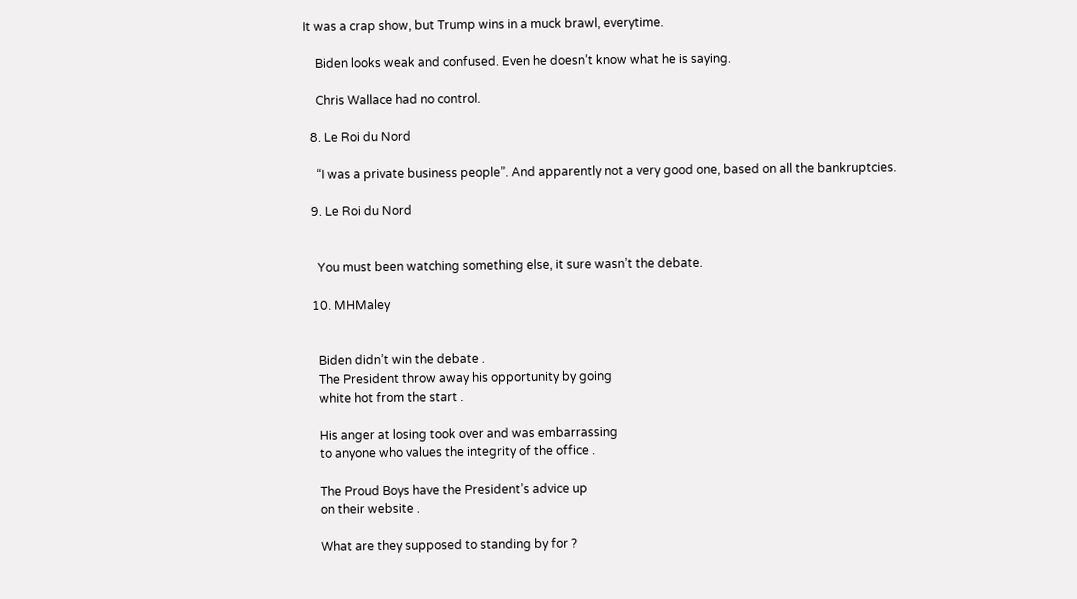It was a crap show, but Trump wins in a muck brawl, everytime.

    Biden looks weak and confused. Even he doesn’t know what he is saying.

    Chris Wallace had no control.

  8. Le Roi du Nord

    “I was a private business people”. And apparently not a very good one, based on all the bankruptcies.

  9. Le Roi du Nord


    You must been watching something else, it sure wasn’t the debate.

  10. MHMaley


    Biden didn’t win the debate .
    The President throw away his opportunity by going
    white hot from the start .

    His anger at losing took over and was embarrassing
    to anyone who values the integrity of the office .

    The Proud Boys have the President’s advice up
    on their website .

    What are they supposed to standing by for ?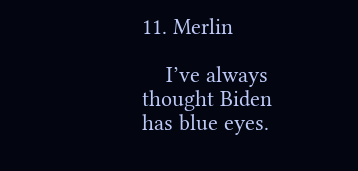11. Merlin

    I’ve always thought Biden has blue eyes.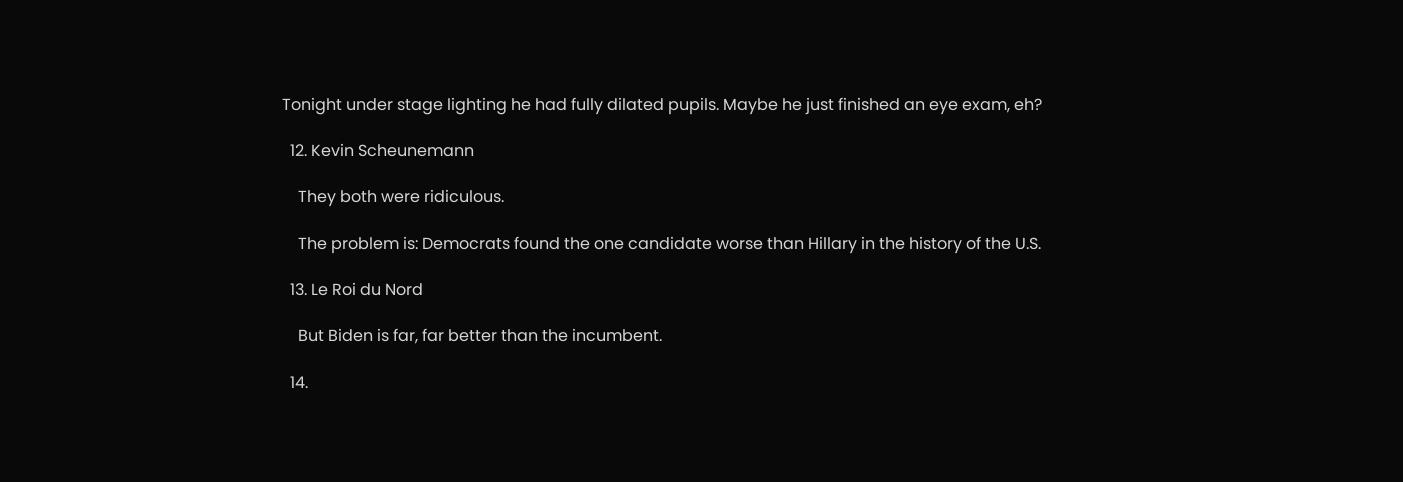Tonight under stage lighting he had fully dilated pupils. Maybe he just finished an eye exam, eh?

  12. Kevin Scheunemann

    They both were ridiculous.

    The problem is: Democrats found the one candidate worse than Hillary in the history of the U.S.

  13. Le Roi du Nord

    But Biden is far, far better than the incumbent.

  14.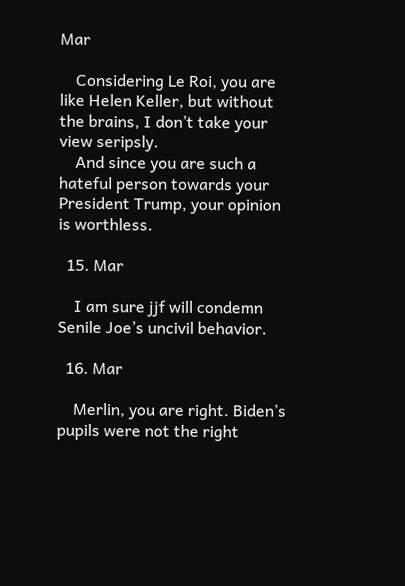Mar

    Considering Le Roi, you are like Helen Keller, but without the brains, I don’t take your view seripsly.
    And since you are such a hateful person towards your President Trump, your opinion is worthless.

  15. Mar

    I am sure jjf will condemn Senile Joe’s uncivil behavior.

  16. Mar

    Merlin, you are right. Biden’s pupils were not the right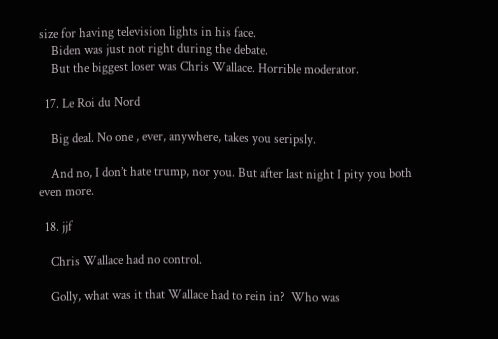size for having television lights in his face.
    Biden was just not right during the debate.
    But the biggest loser was Chris Wallace. Horrible moderator.

  17. Le Roi du Nord

    Big deal. No one , ever, anywhere, takes you seripsly.

    And no, I don’t hate trump, nor you. But after last night I pity you both even more.

  18. jjf

    Chris Wallace had no control.

    Golly, what was it that Wallace had to rein in?  Who was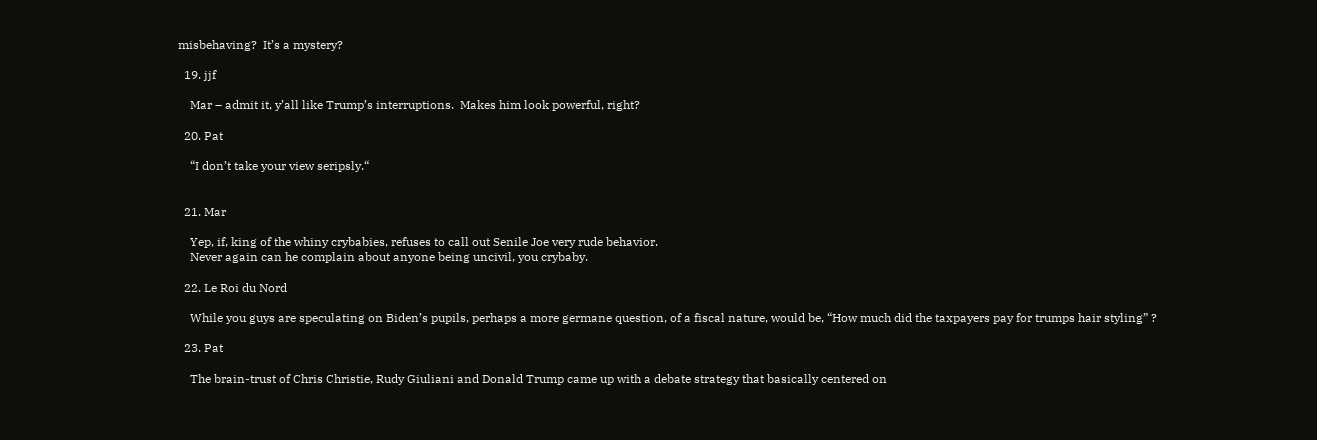misbehaving?  It’s a mystery?

  19. jjf

    Mar – admit it, y’all like Trump’s interruptions.  Makes him look powerful, right?

  20. Pat

    “I don’t take your view seripsly.“


  21. Mar

    Yep, if, king of the whiny crybabies, refuses to call out Senile Joe very rude behavior.
    Never again can he complain about anyone being uncivil, you crybaby.

  22. Le Roi du Nord

    While you guys are speculating on Biden’s pupils, perhaps a more germane question, of a fiscal nature, would be, “How much did the taxpayers pay for trumps hair styling” ?

  23. Pat

    The brain-trust of Chris Christie, Rudy Giuliani and Donald Trump came up with a debate strategy that basically centered on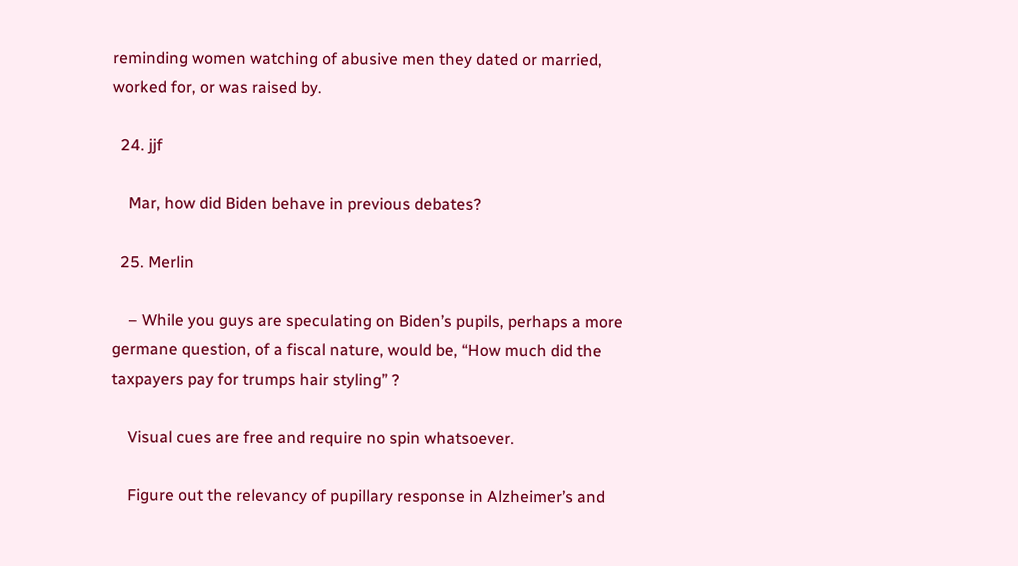reminding women watching of abusive men they dated or married, worked for, or was raised by.

  24. jjf

    Mar, how did Biden behave in previous debates?

  25. Merlin

    – While you guys are speculating on Biden’s pupils, perhaps a more germane question, of a fiscal nature, would be, “How much did the taxpayers pay for trumps hair styling” ?

    Visual cues are free and require no spin whatsoever.

    Figure out the relevancy of pupillary response in Alzheimer’s and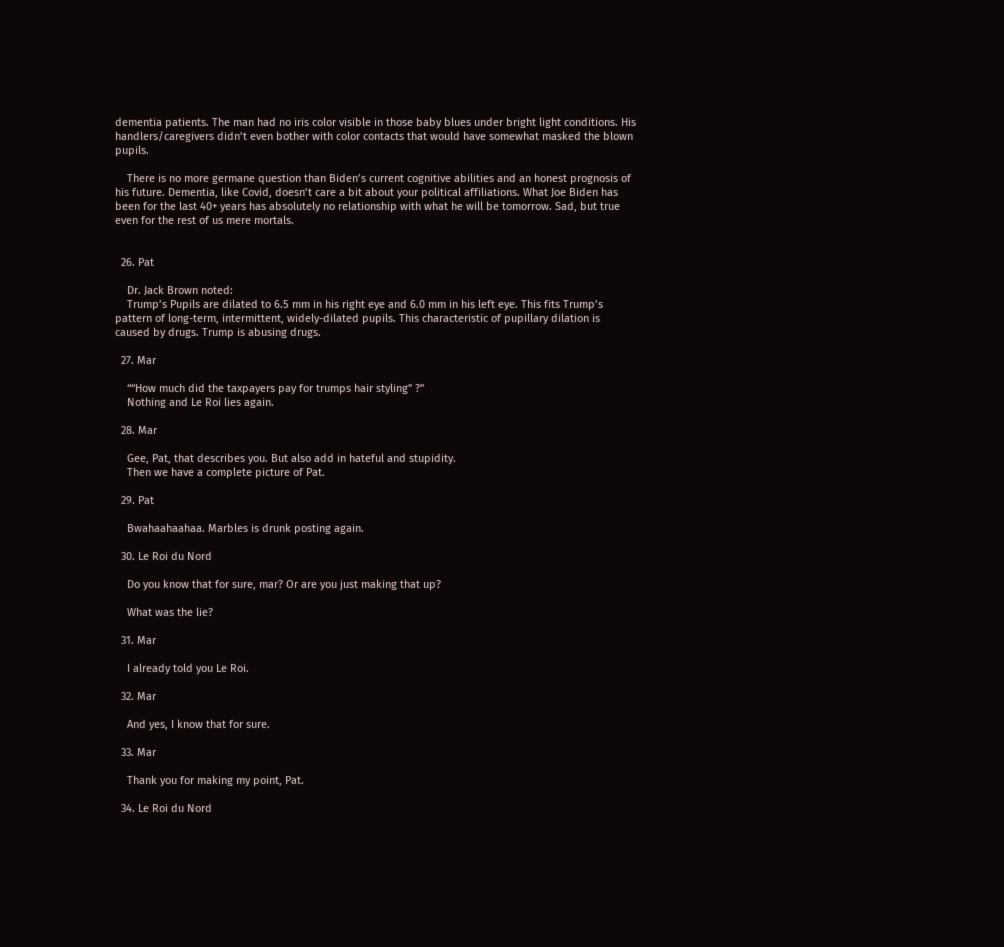dementia patients. The man had no iris color visible in those baby blues under bright light conditions. His handlers/caregivers didn’t even bother with color contacts that would have somewhat masked the blown pupils.

    There is no more germane question than Biden’s current cognitive abilities and an honest prognosis of his future. Dementia, like Covid, doesn’t care a bit about your political affiliations. What Joe Biden has been for the last 40+ years has absolutely no relationship with what he will be tomorrow. Sad, but true even for the rest of us mere mortals.


  26. Pat

    Dr. Jack Brown noted:
    Trump’s Pupils are dilated to 6.5 mm in his right eye and 6.0 mm in his left eye. This fits Trump’s pattern of long-term, intermittent, widely-dilated pupils. This characteristic of pupillary dilation is caused by drugs. Trump is abusing drugs.

  27. Mar

    ““How much did the taxpayers pay for trumps hair styling” ?”
    Nothing and Le Roi lies again.

  28. Mar

    Gee, Pat, that describes you. But also add in hateful and stupidity.
    Then we have a complete picture of Pat.

  29. Pat

    Bwahaahaahaa. Marbles is drunk posting again.

  30. Le Roi du Nord

    Do you know that for sure, mar? Or are you just making that up?

    What was the lie?

  31. Mar

    I already told you Le Roi.

  32. Mar

    And yes, I know that for sure.

  33. Mar

    Thank you for making my point, Pat.

  34. Le Roi du Nord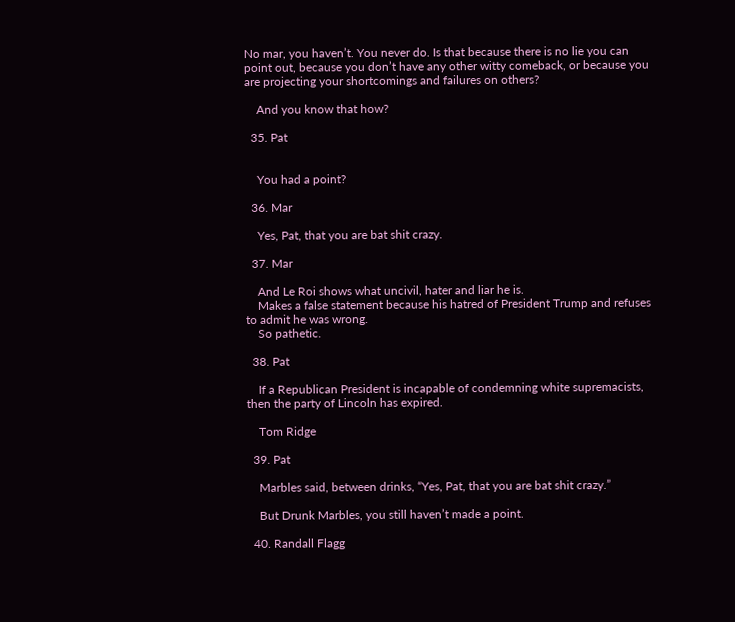No mar, you haven’t. You never do. Is that because there is no lie you can point out, because you don’t have any other witty comeback, or because you are projecting your shortcomings and failures on others?

    And you know that how?

  35. Pat


    You had a point?

  36. Mar

    Yes, Pat, that you are bat shit crazy.

  37. Mar

    And Le Roi shows what uncivil, hater and liar he is.
    Makes a false statement because his hatred of President Trump and refuses to admit he was wrong.
    So pathetic.

  38. Pat

    If a Republican President is incapable of condemning white supremacists, then the party of Lincoln has expired.

    Tom Ridge

  39. Pat

    Marbles said, between drinks, “Yes, Pat, that you are bat shit crazy.”

    But Drunk Marbles, you still haven’t made a point.

  40. Randall Flagg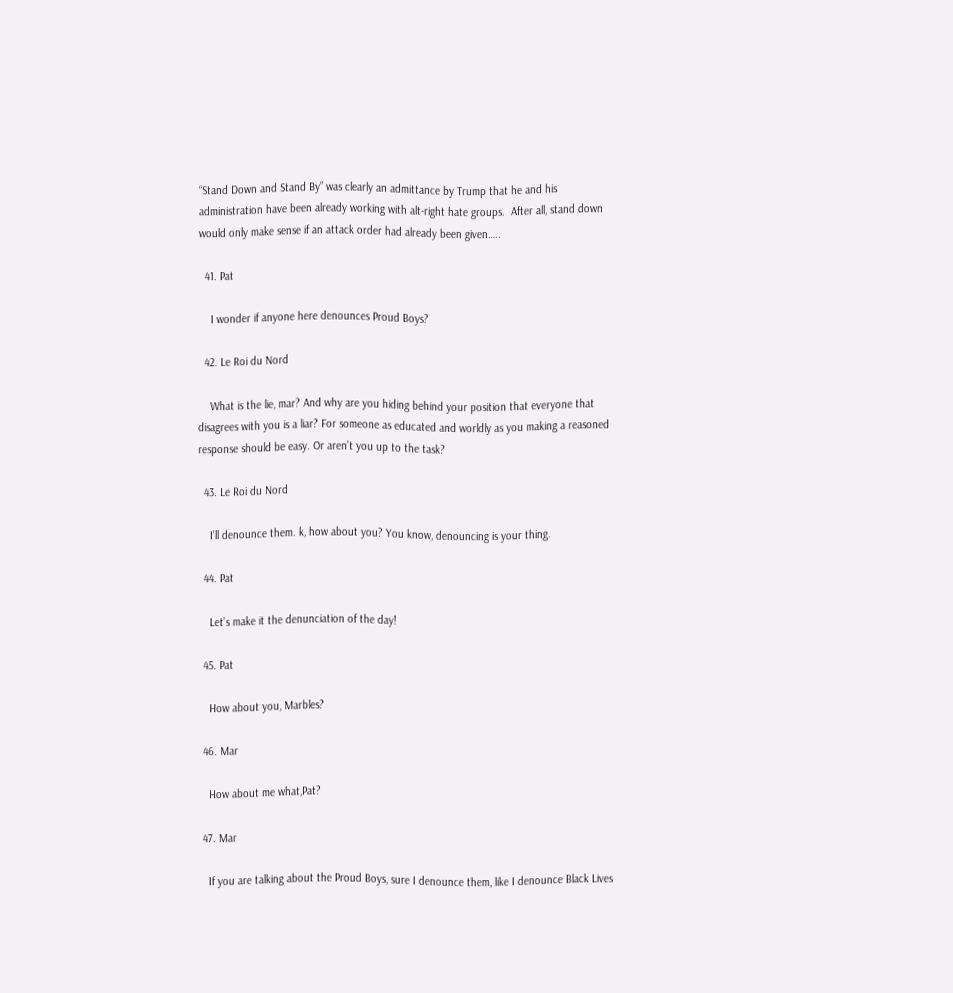“Stand Down and Stand By” was clearly an admittance by Trump that he and his administration have been already working with alt-right hate groups.  After all, stand down would only make sense if an attack order had already been given…..

  41. Pat

    I wonder if anyone here denounces Proud Boys?

  42. Le Roi du Nord

    What is the lie, mar? And why are you hiding behind your position that everyone that disagrees with you is a liar? For someone as educated and worldly as you making a reasoned response should be easy. Or aren’t you up to the task?

  43. Le Roi du Nord

    I’ll denounce them. k, how about you? You know, denouncing is your thing.

  44. Pat

    Let’s make it the denunciation of the day!

  45. Pat

    How about you, Marbles?

  46. Mar

    How about me what,Pat?

  47. Mar

    If you are talking about the Proud Boys, sure I denounce them, like I denounce Black Lives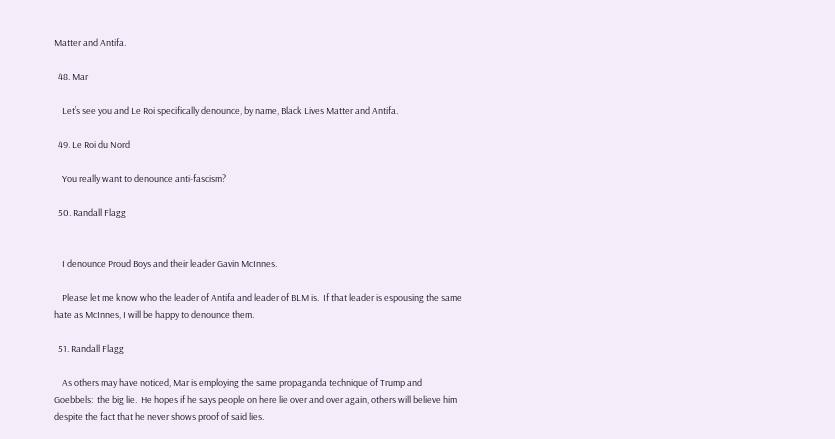Matter and Antifa.

  48. Mar

    Let’s see you and Le Roi specifically denounce, by name, Black Lives Matter and Antifa.

  49. Le Roi du Nord

    You really want to denounce anti-fascism?

  50. Randall Flagg


    I denounce Proud Boys and their leader Gavin McInnes.

    Please let me know who the leader of Antifa and leader of BLM is.  If that leader is espousing the same hate as McInnes, I will be happy to denounce them.

  51. Randall Flagg

    As others may have noticed, Mar is employing the same propaganda technique of Trump and Goebbels:  the big lie.  He hopes if he says people on here lie over and over again, others will believe him despite the fact that he never shows proof of said lies.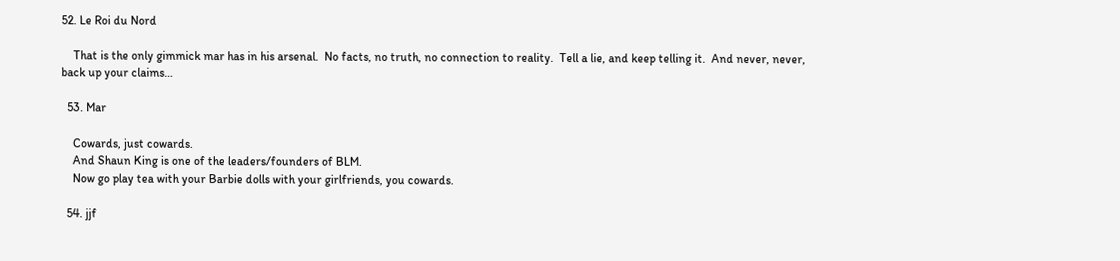52. Le Roi du Nord

    That is the only gimmick mar has in his arsenal.  No facts, no truth, no connection to reality.  Tell a lie, and keep telling it.  And never, never,  back up your claims…

  53. Mar

    Cowards, just cowards.
    And Shaun King is one of the leaders/founders of BLM.
    Now go play tea with your Barbie dolls with your girlfriends, you cowards.

  54. jjf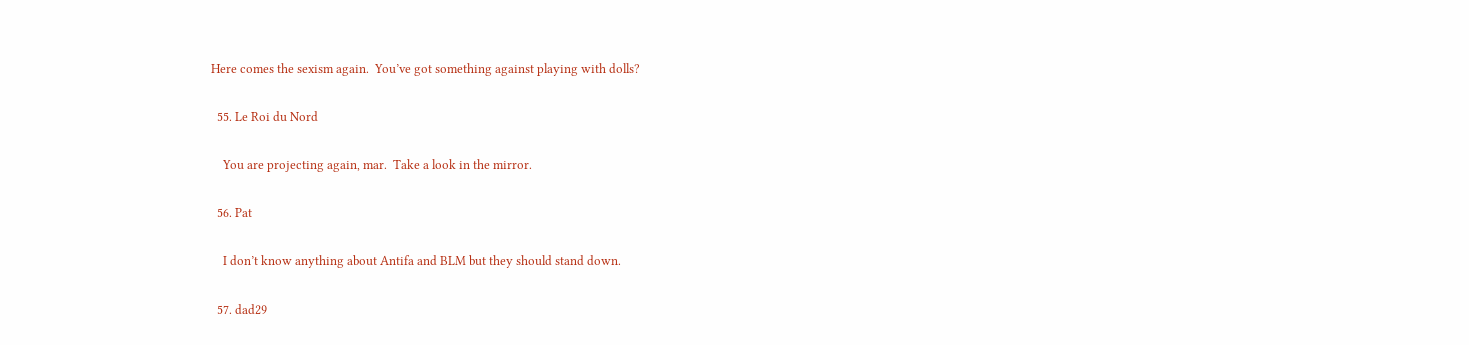Here comes the sexism again.  You’ve got something against playing with dolls?

  55. Le Roi du Nord

    You are projecting again, mar.  Take a look in the mirror.

  56. Pat

    I don’t know anything about Antifa and BLM but they should stand down.

  57. dad29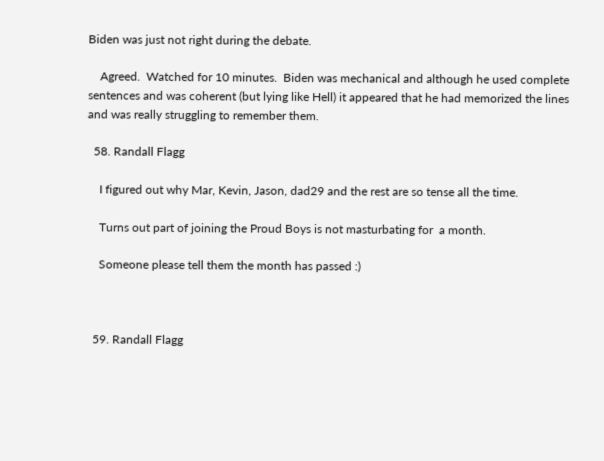Biden was just not right during the debate.

    Agreed.  Watched for 10 minutes.  Biden was mechanical and although he used complete sentences and was coherent (but lying like Hell) it appeared that he had memorized the lines and was really struggling to remember them.

  58. Randall Flagg

    I figured out why Mar, Kevin, Jason, dad29 and the rest are so tense all the time.

    Turns out part of joining the Proud Boys is not masturbating for  a month.

    Someone please tell them the month has passed :)



  59. Randall Flagg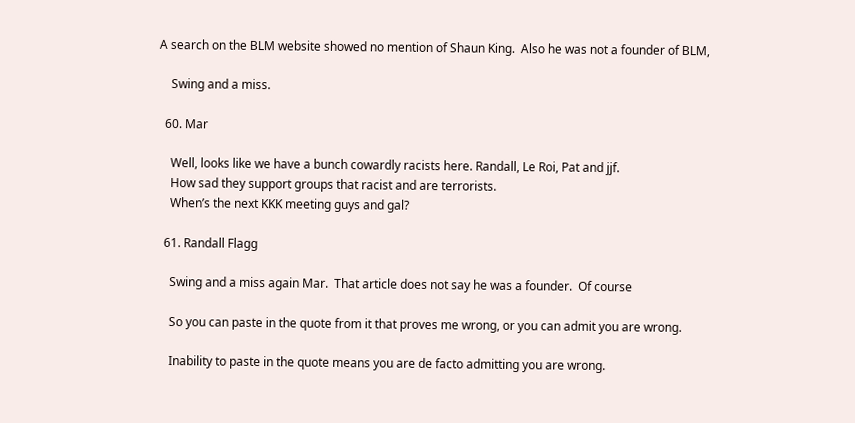A search on the BLM website showed no mention of Shaun King.  Also he was not a founder of BLM,

    Swing and a miss.

  60. Mar

    Well, looks like we have a bunch cowardly racists here. Randall, Le Roi, Pat and jjf.
    How sad they support groups that racist and are terrorists.
    When’s the next KKK meeting guys and gal?

  61. Randall Flagg

    Swing and a miss again Mar.  That article does not say he was a founder.  Of course

    So you can paste in the quote from it that proves me wrong, or you can admit you are wrong.

    Inability to paste in the quote means you are de facto admitting you are wrong.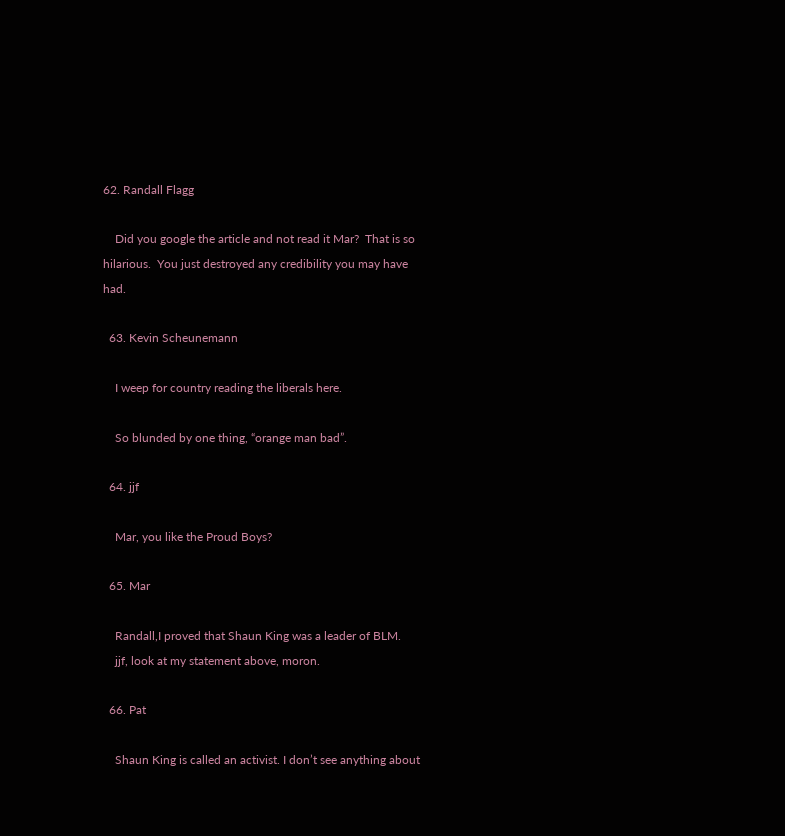62. Randall Flagg

    Did you google the article and not read it Mar?  That is so hilarious.  You just destroyed any credibility you may have had.

  63. Kevin Scheunemann

    I weep for country reading the liberals here.

    So blunded by one thing, “orange man bad”.

  64. jjf

    Mar, you like the Proud Boys?

  65. Mar

    Randall,I proved that Shaun King was a leader of BLM.
    jjf, look at my statement above, moron.

  66. Pat

    Shaun King is called an activist. I don’t see anything about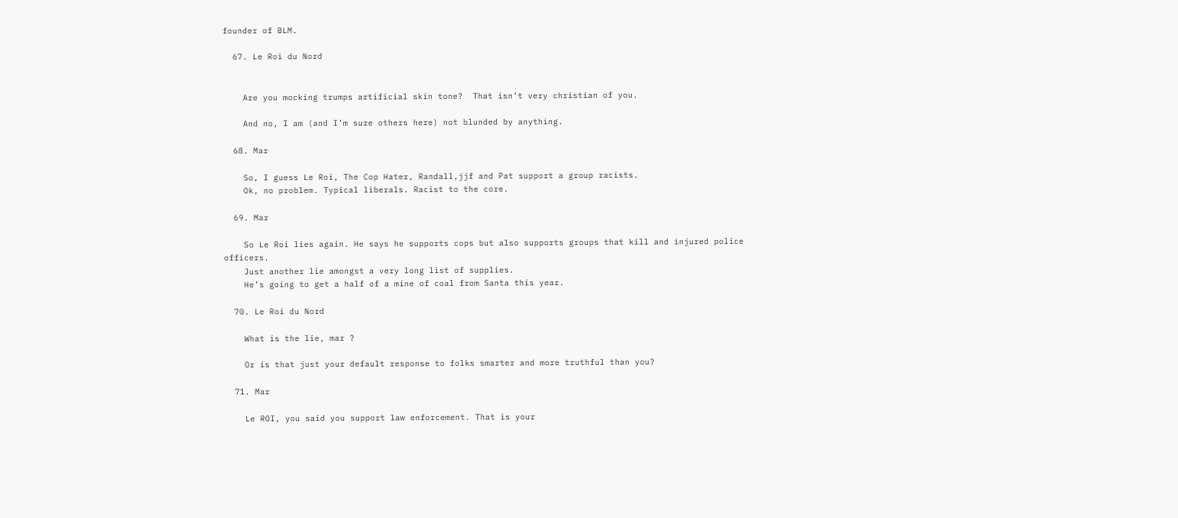founder of BLM.

  67. Le Roi du Nord


    Are you mocking trumps artificial skin tone?  That isn’t very christian of you.

    And no, I am (and I’m sure others here) not blunded by anything.

  68. Mar

    So, I guess Le Roi, The Cop Hater, Randall,jjf and Pat support a group racists.
    Ok, no problem. Typical liberals. Racist to the core.

  69. Mar

    So Le Roi lies again. He says he supports cops but also supports groups that kill and injured police officers.
    Just another lie amongst a very long list of supplies.
    He’s going to get a half of a mine of coal from Santa this year.

  70. Le Roi du Nord

    What is the lie, mar ?

    Or is that just your default response to folks smarter and more truthful than you?

  71. Mar

    Le ROI, you said you support law enforcement. That is your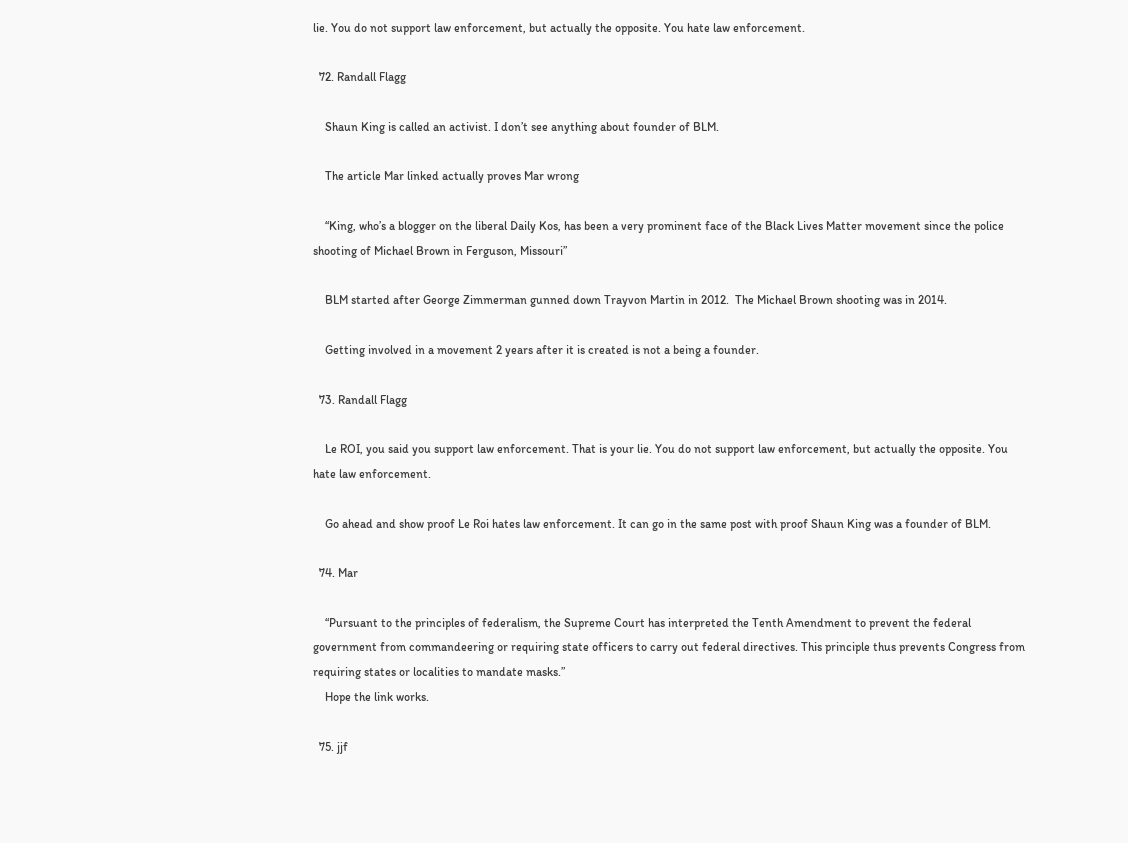lie. You do not support law enforcement, but actually the opposite. You hate law enforcement.

  72. Randall Flagg

    Shaun King is called an activist. I don’t see anything about founder of BLM.

    The article Mar linked actually proves Mar wrong

    “King, who’s a blogger on the liberal Daily Kos, has been a very prominent face of the Black Lives Matter movement since the police shooting of Michael Brown in Ferguson, Missouri”

    BLM started after George Zimmerman gunned down Trayvon Martin in 2012.  The Michael Brown shooting was in 2014.

    Getting involved in a movement 2 years after it is created is not a being a founder.

  73. Randall Flagg

    Le ROI, you said you support law enforcement. That is your lie. You do not support law enforcement, but actually the opposite. You hate law enforcement.

    Go ahead and show proof Le Roi hates law enforcement. It can go in the same post with proof Shaun King was a founder of BLM.

  74. Mar

    “Pursuant to the principles of federalism, the Supreme Court has interpreted the Tenth Amendment to prevent the federal government from commandeering or requiring state officers to carry out federal directives. This principle thus prevents Congress from requiring states or localities to mandate masks.”
    Hope the link works.

  75. jjf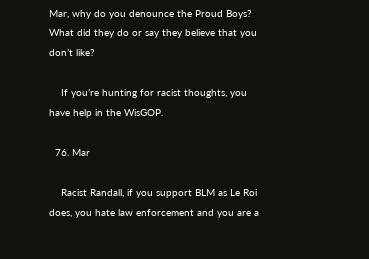Mar, why do you denounce the Proud Boys?  What did they do or say they believe that you don’t like?

    If you’re hunting for racist thoughts, you have help in the WisGOP.

  76. Mar

    Racist Randall, if you support BLM as Le Roi does, you hate law enforcement and you are a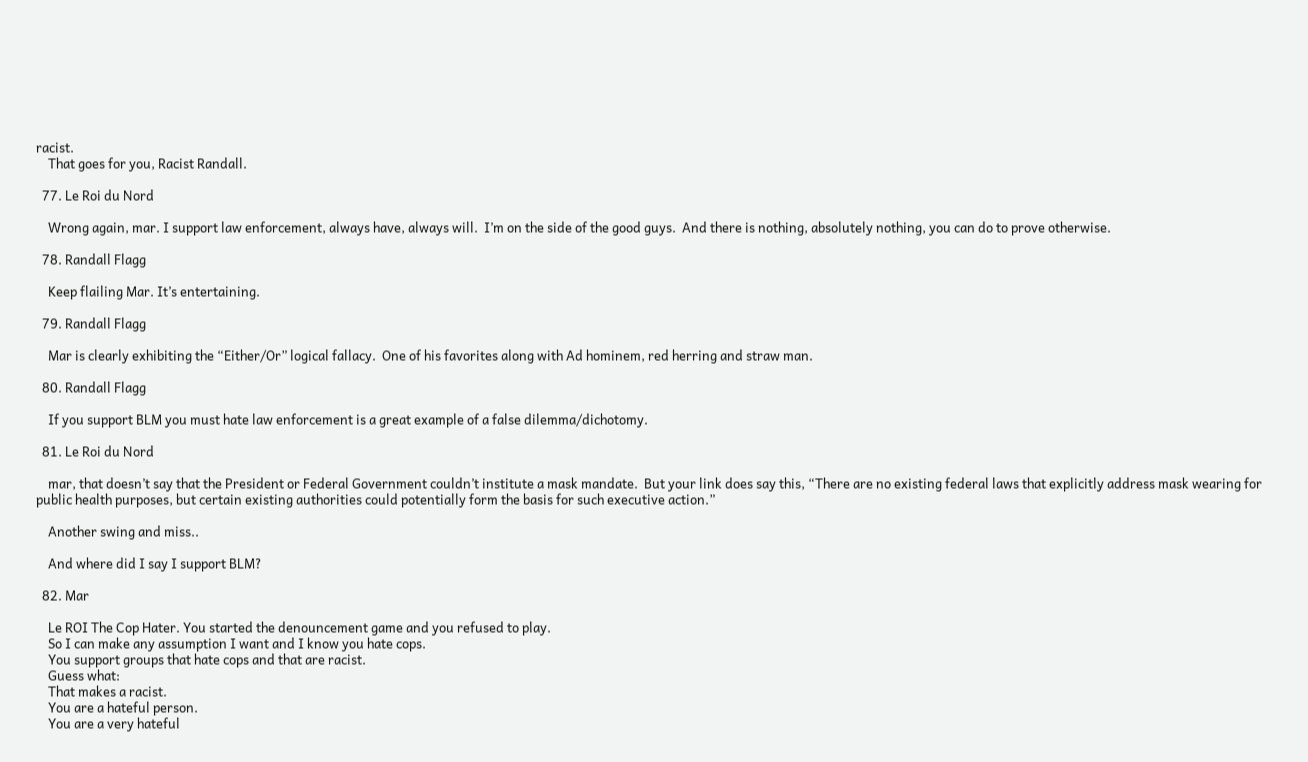racist.
    That goes for you, Racist Randall.

  77. Le Roi du Nord

    Wrong again, mar. I support law enforcement, always have, always will.  I’m on the side of the good guys.  And there is nothing, absolutely nothing, you can do to prove otherwise.

  78. Randall Flagg

    Keep flailing Mar. It’s entertaining.

  79. Randall Flagg

    Mar is clearly exhibiting the “Either/Or” logical fallacy.  One of his favorites along with Ad hominem, red herring and straw man.

  80. Randall Flagg

    If you support BLM you must hate law enforcement is a great example of a false dilemma/dichotomy.

  81. Le Roi du Nord

    mar, that doesn’t say that the President or Federal Government couldn’t institute a mask mandate.  But your link does say this, “There are no existing federal laws that explicitly address mask wearing for public health purposes, but certain existing authorities could potentially form the basis for such executive action.”

    Another swing and miss..

    And where did I say I support BLM?

  82. Mar

    Le ROI The Cop Hater. You started the denouncement game and you refused to play.
    So I can make any assumption I want and I know you hate cops.
    You support groups that hate cops and that are racist.
    Guess what:
    That makes a racist.
    You are a hateful person.
    You are a very hateful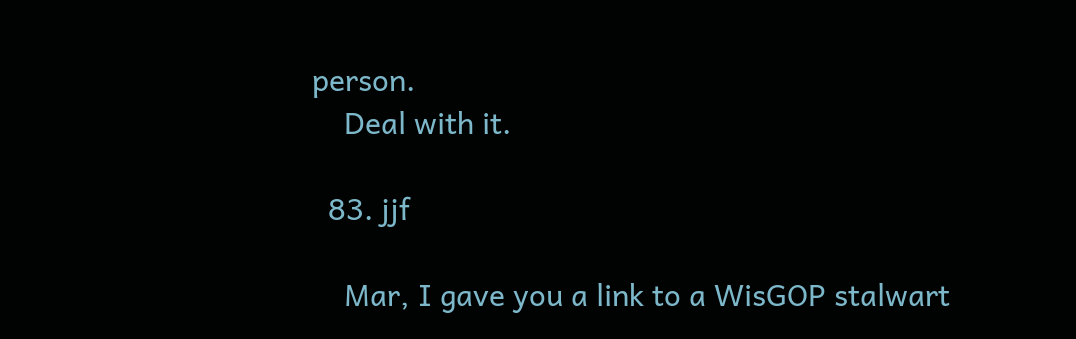person.
    Deal with it.

  83. jjf

    Mar, I gave you a link to a WisGOP stalwart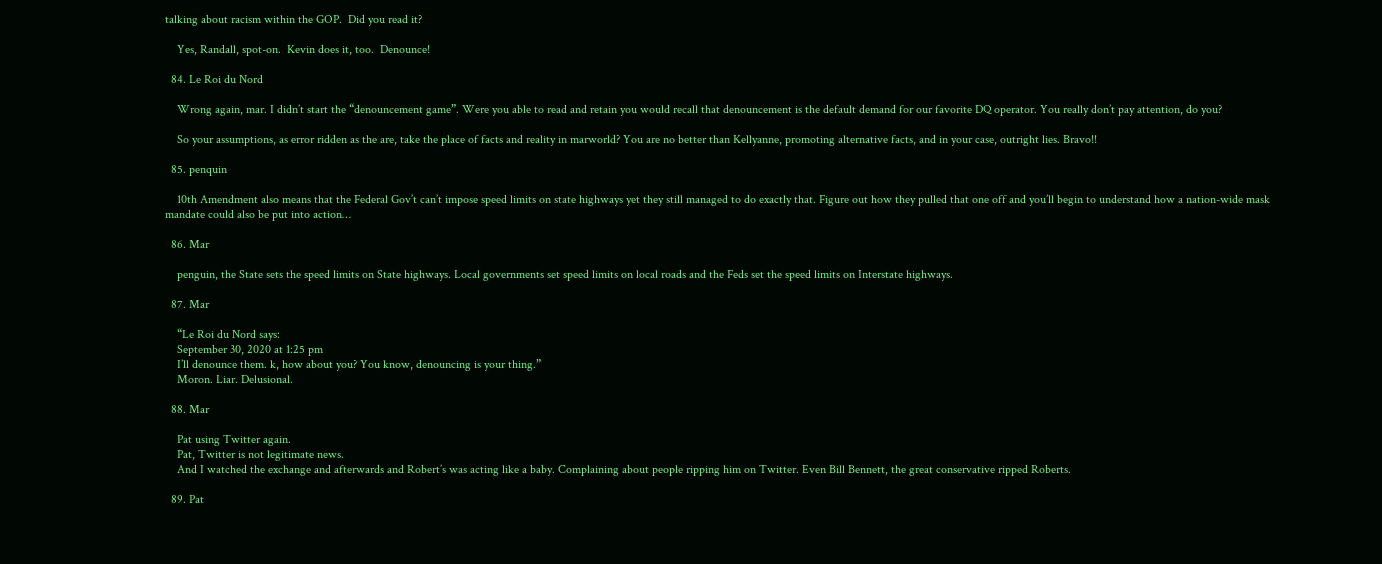talking about racism within the GOP.  Did you read it?

    Yes, Randall, spot-on.  Kevin does it, too.  Denounce!

  84. Le Roi du Nord

    Wrong again, mar. I didn’t start the “denouncement game”. Were you able to read and retain you would recall that denouncement is the default demand for our favorite DQ operator. You really don’t pay attention, do you?

    So your assumptions, as error ridden as the are, take the place of facts and reality in marworld? You are no better than Kellyanne, promoting alternative facts, and in your case, outright lies. Bravo!!

  85. penquin

    10th Amendment also means that the Federal Gov’t can’t impose speed limits on state highways yet they still managed to do exactly that. Figure out how they pulled that one off and you’ll begin to understand how a nation-wide mask mandate could also be put into action…

  86. Mar

    penguin, the State sets the speed limits on State highways. Local governments set speed limits on local roads and the Feds set the speed limits on Interstate highways.

  87. Mar

    “Le Roi du Nord says:
    September 30, 2020 at 1:25 pm
    I’ll denounce them. k, how about you? You know, denouncing is your thing.”
    Moron. Liar. Delusional.

  88. Mar

    Pat using Twitter again.
    Pat, Twitter is not legitimate news.
    And I watched the exchange and afterwards and Robert’s was acting like a baby. Complaining about people ripping him on Twitter. Even Bill Bennett, the great conservative ripped Roberts.

  89. Pat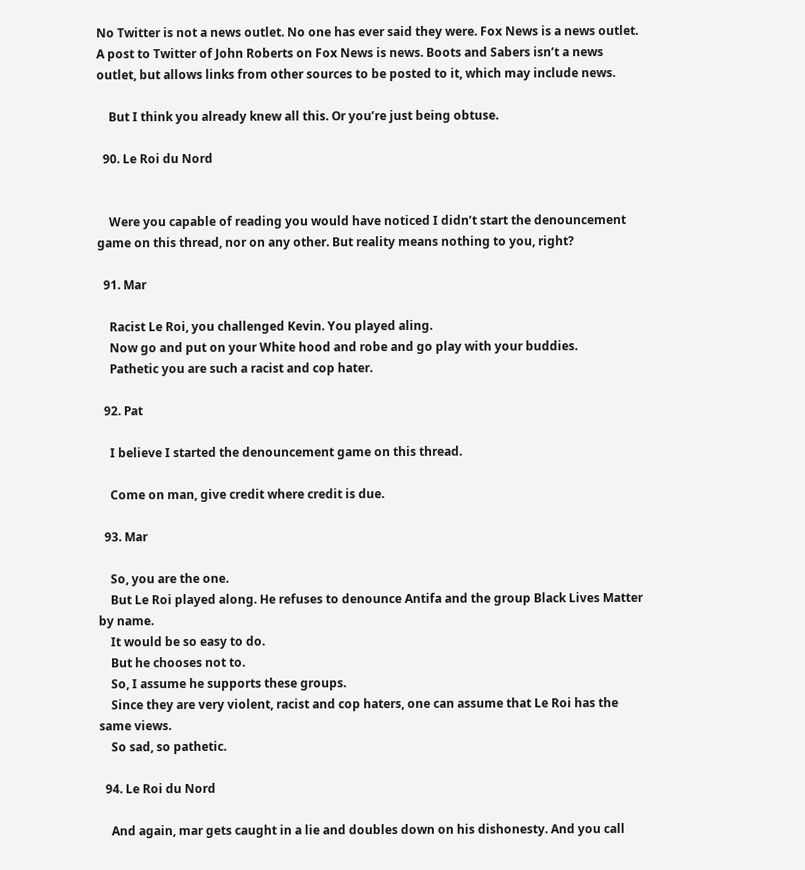No Twitter is not a news outlet. No one has ever said they were. Fox News is a news outlet. A post to Twitter of John Roberts on Fox News is news. Boots and Sabers isn’t a news outlet, but allows links from other sources to be posted to it, which may include news.

    But I think you already knew all this. Or you’re just being obtuse.

  90. Le Roi du Nord


    Were you capable of reading you would have noticed I didn’t start the denouncement game on this thread, nor on any other. But reality means nothing to you, right?

  91. Mar

    Racist Le Roi, you challenged Kevin. You played aling.
    Now go and put on your White hood and robe and go play with your buddies.
    Pathetic you are such a racist and cop hater.

  92. Pat

    I believe I started the denouncement game on this thread.

    Come on man, give credit where credit is due.

  93. Mar

    So, you are the one.
    But Le Roi played along. He refuses to denounce Antifa and the group Black Lives Matter by name.
    It would be so easy to do.
    But he chooses not to.
    So, I assume he supports these groups.
    Since they are very violent, racist and cop haters, one can assume that Le Roi has the same views.
    So sad, so pathetic.

  94. Le Roi du Nord

    And again, mar gets caught in a lie and doubles down on his dishonesty. And you call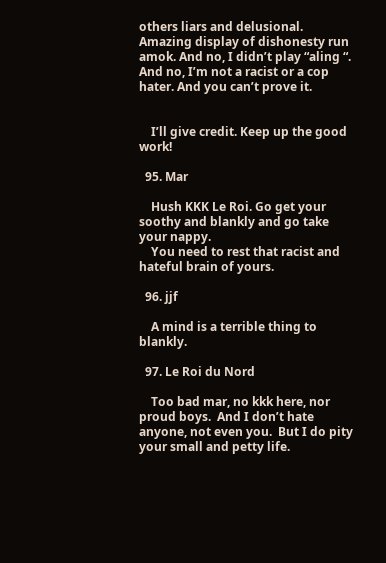others liars and delusional. Amazing display of dishonesty run amok. And no, I didn’t play “aling “. And no, I’m not a racist or a cop hater. And you can’t prove it.


    I’ll give credit. Keep up the good work!

  95. Mar

    Hush KKK Le Roi. Go get your soothy and blankly and go take your nappy.
    You need to rest that racist and hateful brain of yours.

  96. jjf

    A mind is a terrible thing to blankly.

  97. Le Roi du Nord

    Too bad mar, no kkk here, nor proud boys.  And I don’t hate anyone, not even you.  But I do pity your small and petty life.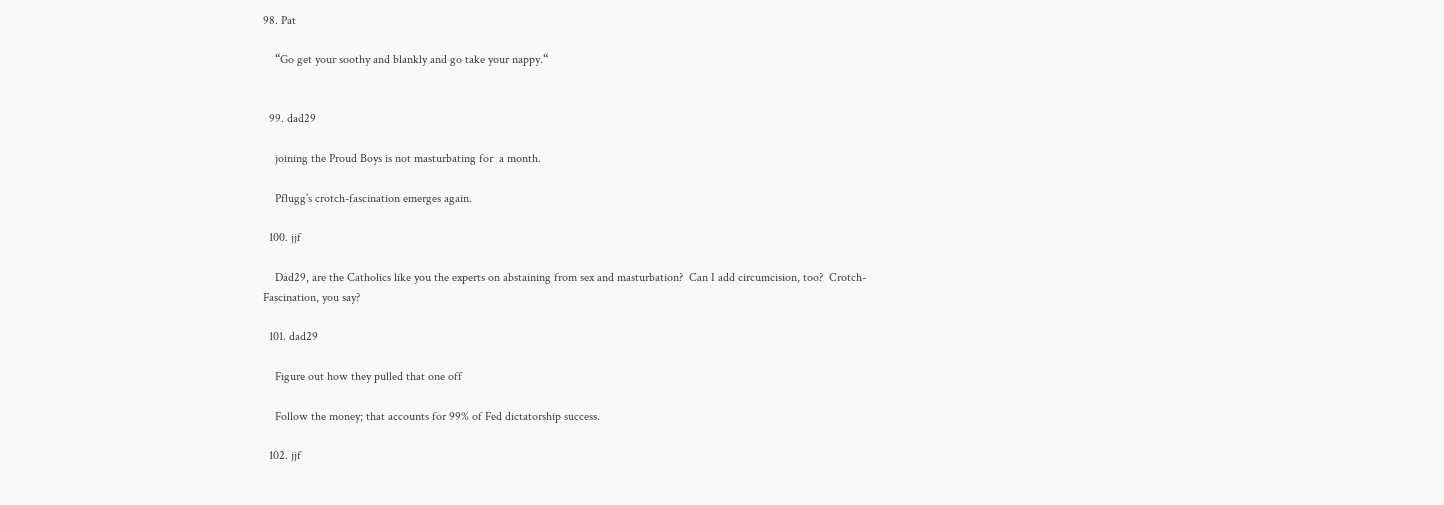98. Pat

    “Go get your soothy and blankly and go take your nappy.“


  99. dad29

    joining the Proud Boys is not masturbating for  a month.

    Pflugg’s crotch-fascination emerges again.

  100. jjf

    Dad29, are the Catholics like you the experts on abstaining from sex and masturbation?  Can I add circumcision, too?  Crotch-Fascination, you say?

  101. dad29

    Figure out how they pulled that one off

    Follow the money; that accounts for 99% of Fed dictatorship success.

  102. jjf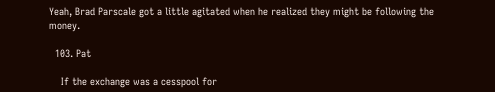Yeah, Brad Parscale got a little agitated when he realized they might be following the money.

  103. Pat

    If the exchange was a cesspool for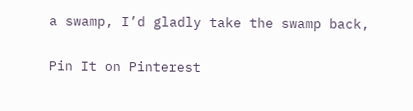a swamp, I’d gladly take the swamp back,

Pin It on Pinterest